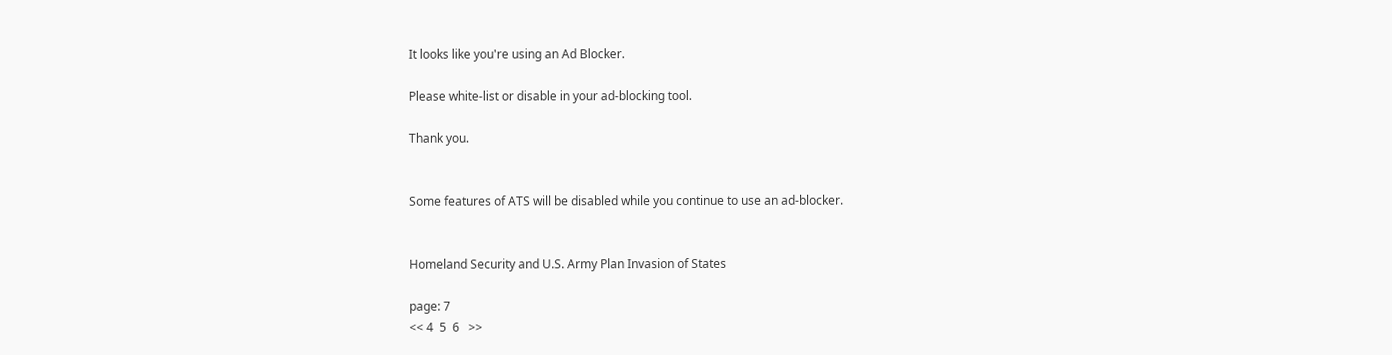It looks like you're using an Ad Blocker.

Please white-list or disable in your ad-blocking tool.

Thank you.


Some features of ATS will be disabled while you continue to use an ad-blocker.


Homeland Security and U.S. Army Plan Invasion of States

page: 7
<< 4  5  6   >>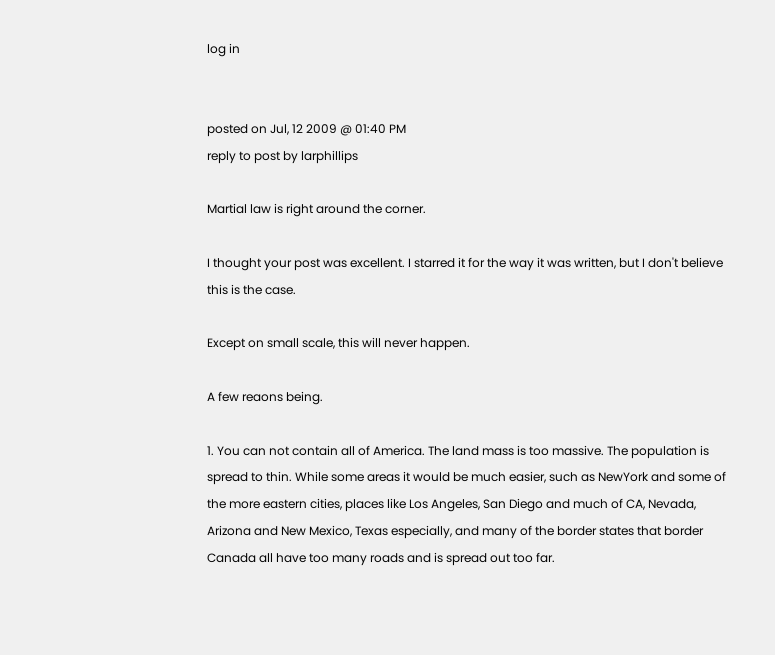log in


posted on Jul, 12 2009 @ 01:40 PM
reply to post by larphillips

Martial law is right around the corner.

I thought your post was excellent. I starred it for the way it was written, but I don't believe this is the case.

Except on small scale, this will never happen.

A few reaons being.

1. You can not contain all of America. The land mass is too massive. The population is spread to thin. While some areas it would be much easier, such as NewYork and some of the more eastern cities, places like Los Angeles, San Diego and much of CA, Nevada, Arizona and New Mexico, Texas especially, and many of the border states that border Canada all have too many roads and is spread out too far.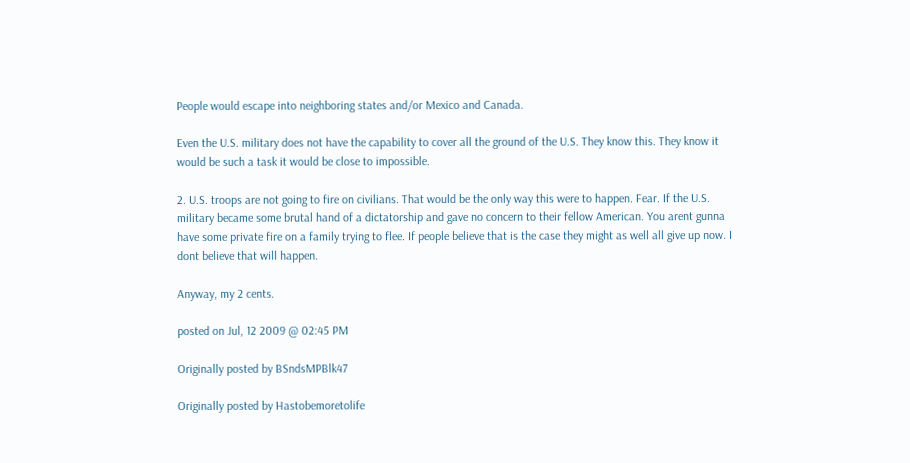People would escape into neighboring states and/or Mexico and Canada.

Even the U.S. military does not have the capability to cover all the ground of the U.S. They know this. They know it would be such a task it would be close to impossible.

2. U.S. troops are not going to fire on civilians. That would be the only way this were to happen. Fear. If the U.S. military became some brutal hand of a dictatorship and gave no concern to their fellow American. You arent gunna have some private fire on a family trying to flee. If people believe that is the case they might as well all give up now. I dont believe that will happen.

Anyway, my 2 cents.

posted on Jul, 12 2009 @ 02:45 PM

Originally posted by BSndsMPBlk47

Originally posted by Hastobemoretolife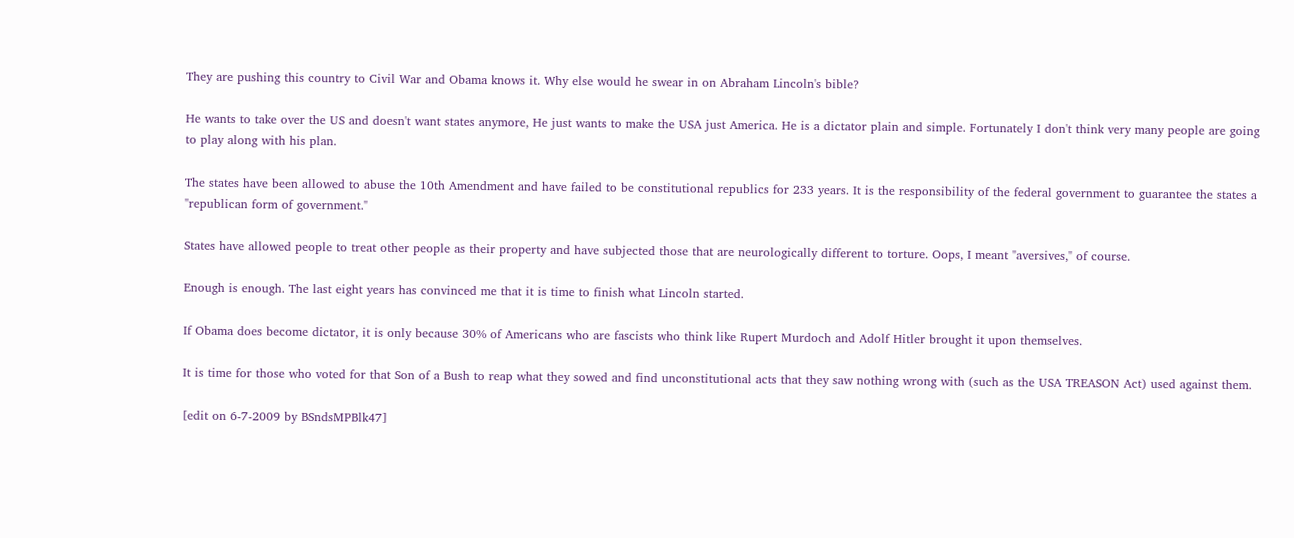They are pushing this country to Civil War and Obama knows it. Why else would he swear in on Abraham Lincoln's bible?

He wants to take over the US and doesn't want states anymore, He just wants to make the USA just America. He is a dictator plain and simple. Fortunately I don't think very many people are going to play along with his plan.

The states have been allowed to abuse the 10th Amendment and have failed to be constitutional republics for 233 years. It is the responsibility of the federal government to guarantee the states a "republican form of government."

States have allowed people to treat other people as their property and have subjected those that are neurologically different to torture. Oops, I meant "aversives," of course.

Enough is enough. The last eight years has convinced me that it is time to finish what Lincoln started.

If Obama does become dictator, it is only because 30% of Americans who are fascists who think like Rupert Murdoch and Adolf Hitler brought it upon themselves.

It is time for those who voted for that Son of a Bush to reap what they sowed and find unconstitutional acts that they saw nothing wrong with (such as the USA TREASON Act) used against them.

[edit on 6-7-2009 by BSndsMPBlk47]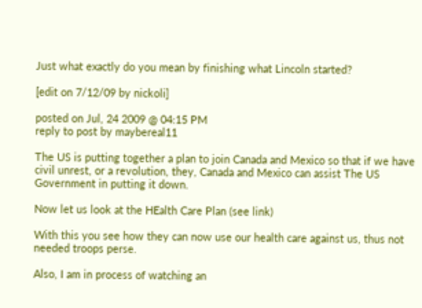Just what exactly do you mean by finishing what Lincoln started?

[edit on 7/12/09 by nickoli]

posted on Jul, 24 2009 @ 04:15 PM
reply to post by maybereal11

The US is putting together a plan to join Canada and Mexico so that if we have civil unrest, or a revolution, they, Canada and Mexico can assist The US Government in putting it down.

Now let us look at the HEalth Care Plan (see link)

With this you see how they can now use our health care against us, thus not needed troops perse.

Also, I am in process of watching an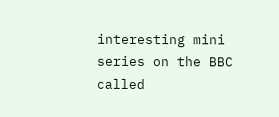interesting mini series on the BBC called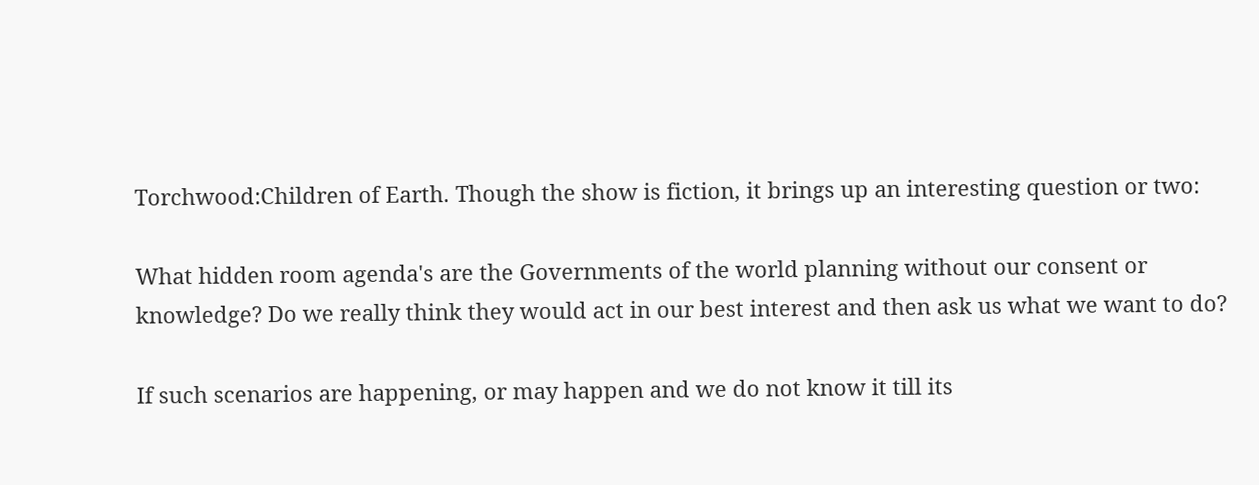Torchwood:Children of Earth. Though the show is fiction, it brings up an interesting question or two:

What hidden room agenda's are the Governments of the world planning without our consent or knowledge? Do we really think they would act in our best interest and then ask us what we want to do?

If such scenarios are happening, or may happen and we do not know it till its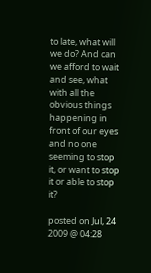to late, what will we do? And can we afford to wait and see, what with all the obvious things happening in front of our eyes and no one seeming to stop it, or want to stop it or able to stop it?

posted on Jul, 24 2009 @ 04:28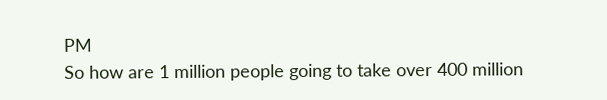PM
So how are 1 million people going to take over 400 million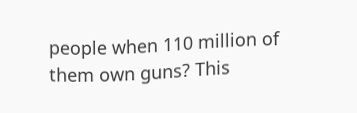people when 110 million of them own guns? This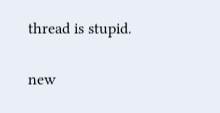thread is stupid.

new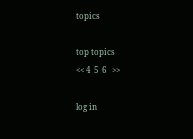topics

top topics
<< 4  5  6   >>

log in